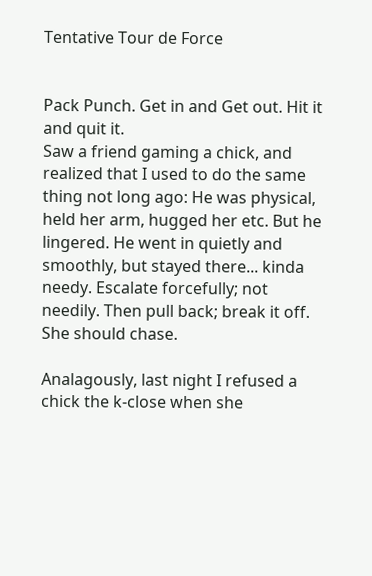Tentative Tour de Force


Pack Punch. Get in and Get out. Hit it and quit it.
Saw a friend gaming a chick, and realized that I used to do the same thing not long ago: He was physical, held her arm, hugged her etc. But he lingered. He went in quietly and smoothly, but stayed there... kinda needy. Escalate forcefully; not needily. Then pull back; break it off. She should chase.

Analagously, last night I refused a chick the k-close when she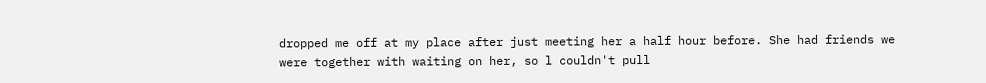dropped me off at my place after just meeting her a half hour before. She had friends we were together with waiting on her, so l couldn't pull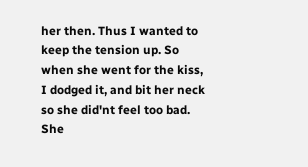her then. Thus I wanted to keep the tension up. So when she went for the kiss, I dodged it, and bit her neck so she did'nt feel too bad. She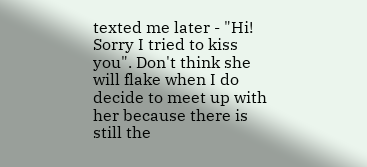texted me later - "Hi! Sorry I tried to kiss you". Don't think she will flake when I do decide to meet up with her because there is still the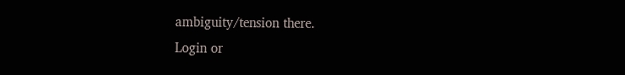ambiguity/tension there.
Login or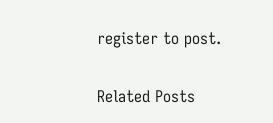register to post.

Related Posts